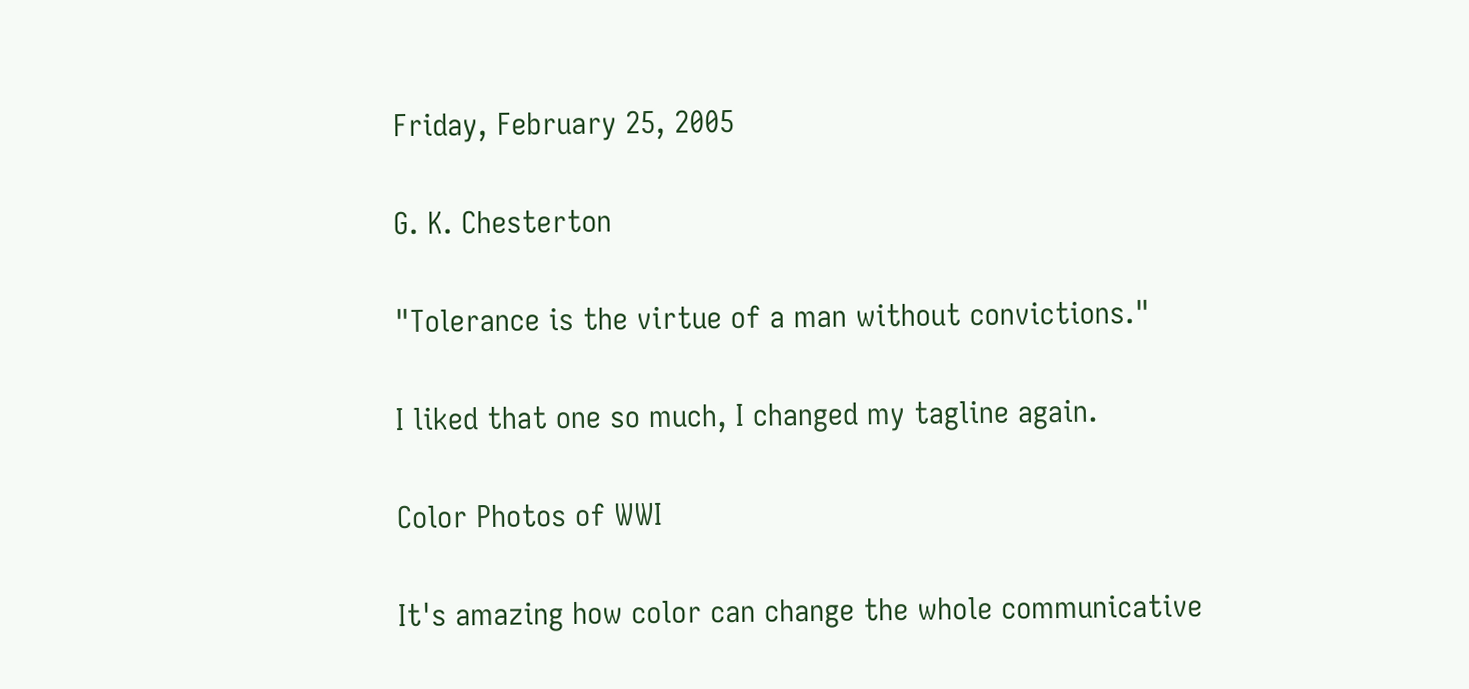Friday, February 25, 2005

G. K. Chesterton

"Tolerance is the virtue of a man without convictions."

I liked that one so much, I changed my tagline again.

Color Photos of WWI

It's amazing how color can change the whole communicative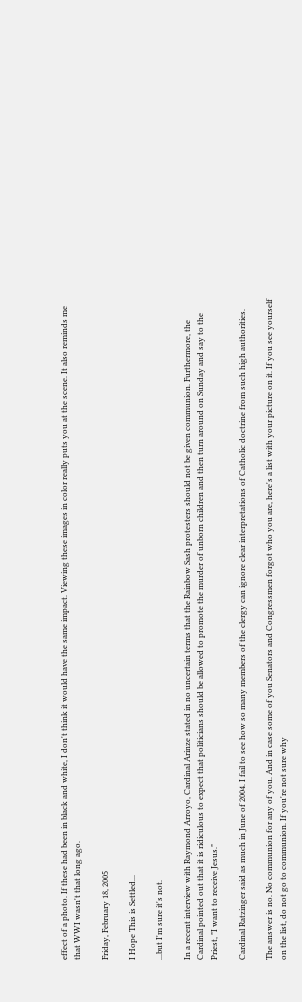effect of a photo. If these had been in black and white, I don't think it would have the same impact. Viewing these images in color really puts you at the scene. It also reminds me that WWI wasn't that long ago.

Friday, February 18, 2005

I Hope This is Settled...

...but I'm sure it's not.

In a recent interview with Raymond Arroyo, Cardinal Arinze stated in no uncertain terms that the Rainbow Sash protesters should not be given communion. Furthermore, the Cardinal pointed out that it is ridiculous to expect that politicians should be allowed to promote the murder of unborn children and then turn around on Sunday and say to the Priest, "I want to receive Jesus."

Cardinal Ratzinger said as much in June of 2004. I fail to see how so many members of the clergy can ignore clear interpretations of Catholic doctrine from such high authorities.

The answer is no. No communion for any of you. And in case some of you Senators and Congressmen forgot who you are, here's a list with your picture on it. If you see yourself on the list, do not go to communion. If you're not sure why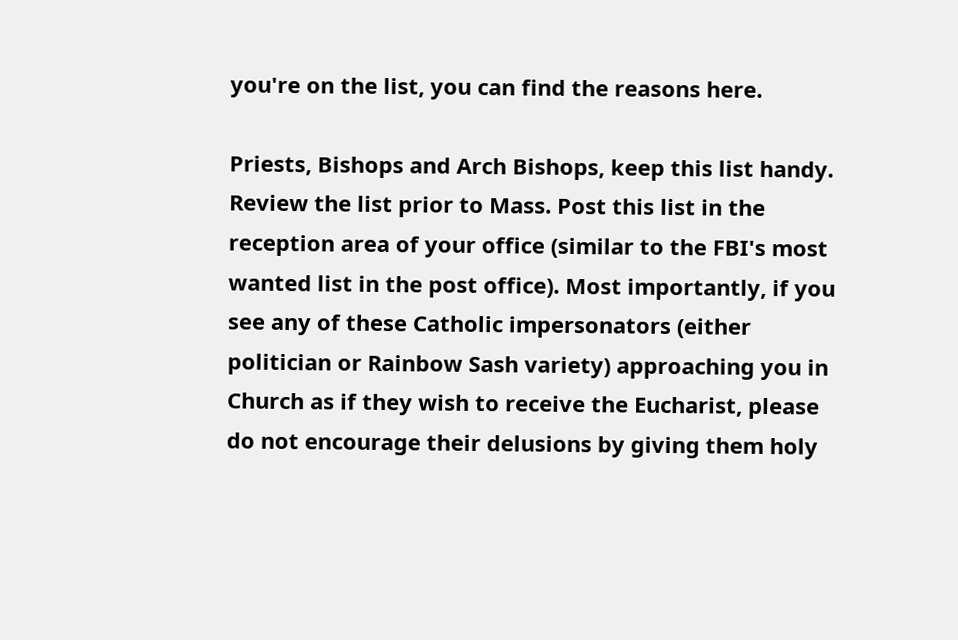you're on the list, you can find the reasons here.

Priests, Bishops and Arch Bishops, keep this list handy. Review the list prior to Mass. Post this list in the reception area of your office (similar to the FBI's most wanted list in the post office). Most importantly, if you see any of these Catholic impersonators (either politician or Rainbow Sash variety) approaching you in Church as if they wish to receive the Eucharist, please do not encourage their delusions by giving them holy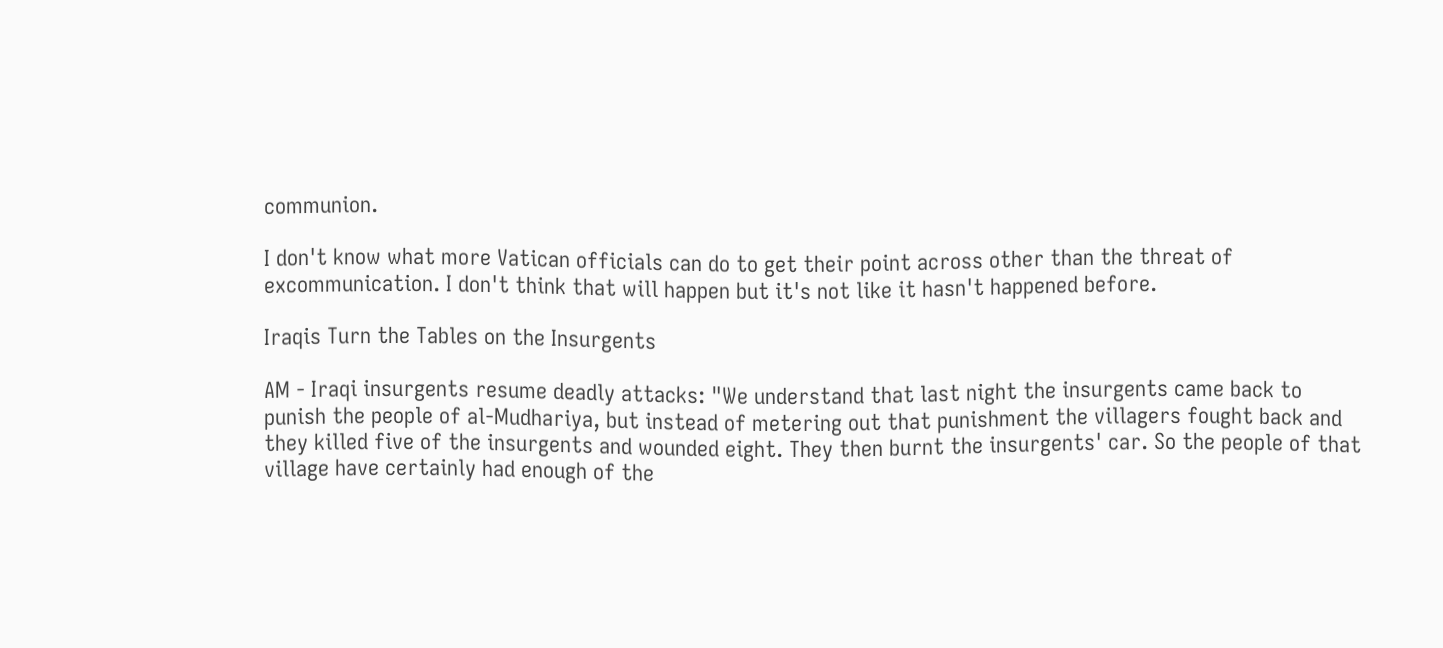communion.

I don't know what more Vatican officials can do to get their point across other than the threat of excommunication. I don't think that will happen but it's not like it hasn't happened before.

Iraqis Turn the Tables on the Insurgents

AM - Iraqi insurgents resume deadly attacks: "We understand that last night the insurgents came back to punish the people of al-Mudhariya, but instead of metering out that punishment the villagers fought back and they killed five of the insurgents and wounded eight. They then burnt the insurgents' car. So the people of that village have certainly had enough of the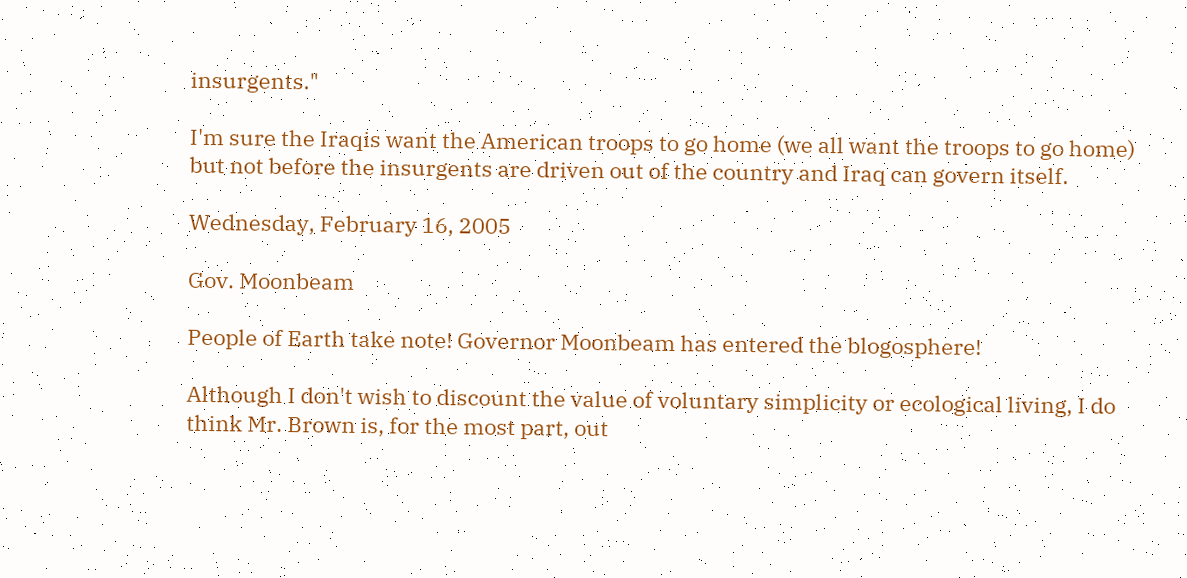insurgents."

I'm sure the Iraqis want the American troops to go home (we all want the troops to go home) but not before the insurgents are driven out of the country and Iraq can govern itself.

Wednesday, February 16, 2005

Gov. Moonbeam

People of Earth take note! Governor Moonbeam has entered the blogosphere!

Although I don't wish to discount the value of voluntary simplicity or ecological living, I do think Mr. Brown is, for the most part, out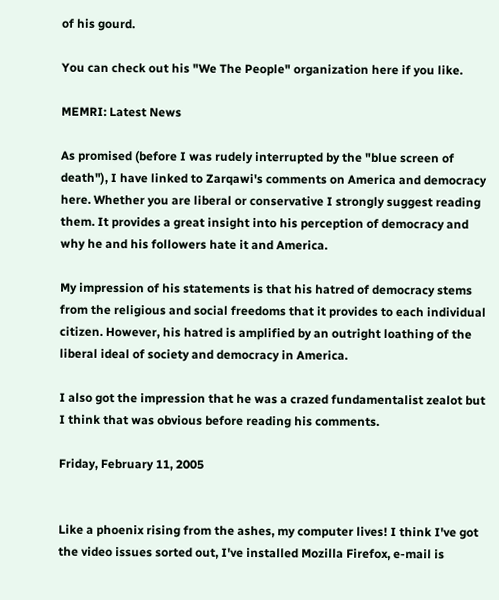of his gourd.

You can check out his "We The People" organization here if you like.

MEMRI: Latest News

As promised (before I was rudely interrupted by the "blue screen of death"), I have linked to Zarqawi's comments on America and democracy here. Whether you are liberal or conservative I strongly suggest reading them. It provides a great insight into his perception of democracy and why he and his followers hate it and America.

My impression of his statements is that his hatred of democracy stems from the religious and social freedoms that it provides to each individual citizen. However, his hatred is amplified by an outright loathing of the liberal ideal of society and democracy in America.

I also got the impression that he was a crazed fundamentalist zealot but I think that was obvious before reading his comments.

Friday, February 11, 2005


Like a phoenix rising from the ashes, my computer lives! I think I've got the video issues sorted out, I've installed Mozilla Firefox, e-mail is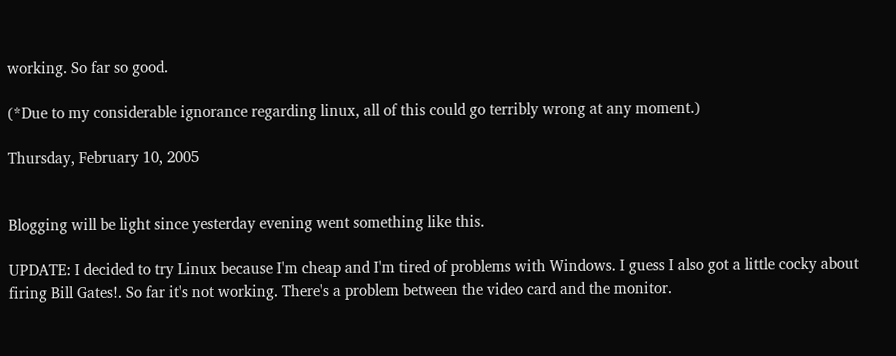working. So far so good.

(*Due to my considerable ignorance regarding linux, all of this could go terribly wrong at any moment.)

Thursday, February 10, 2005


Blogging will be light since yesterday evening went something like this.

UPDATE: I decided to try Linux because I'm cheap and I'm tired of problems with Windows. I guess I also got a little cocky about firing Bill Gates!. So far it's not working. There's a problem between the video card and the monitor.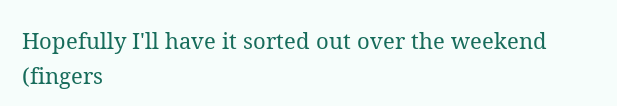Hopefully I'll have it sorted out over the weekend (fingers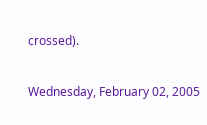crossed).

Wednesday, February 02, 2005